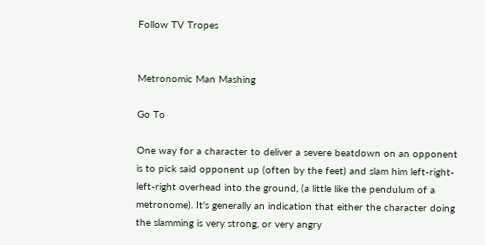Follow TV Tropes


Metronomic Man Mashing

Go To

One way for a character to deliver a severe beatdown on an opponent is to pick said opponent up (often by the feet) and slam him left-right-left-right overhead into the ground, (a little like the pendulum of a metronome). It's generally an indication that either the character doing the slamming is very strong, or very angry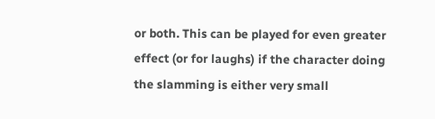or both. This can be played for even greater effect (or for laughs) if the character doing the slamming is either very small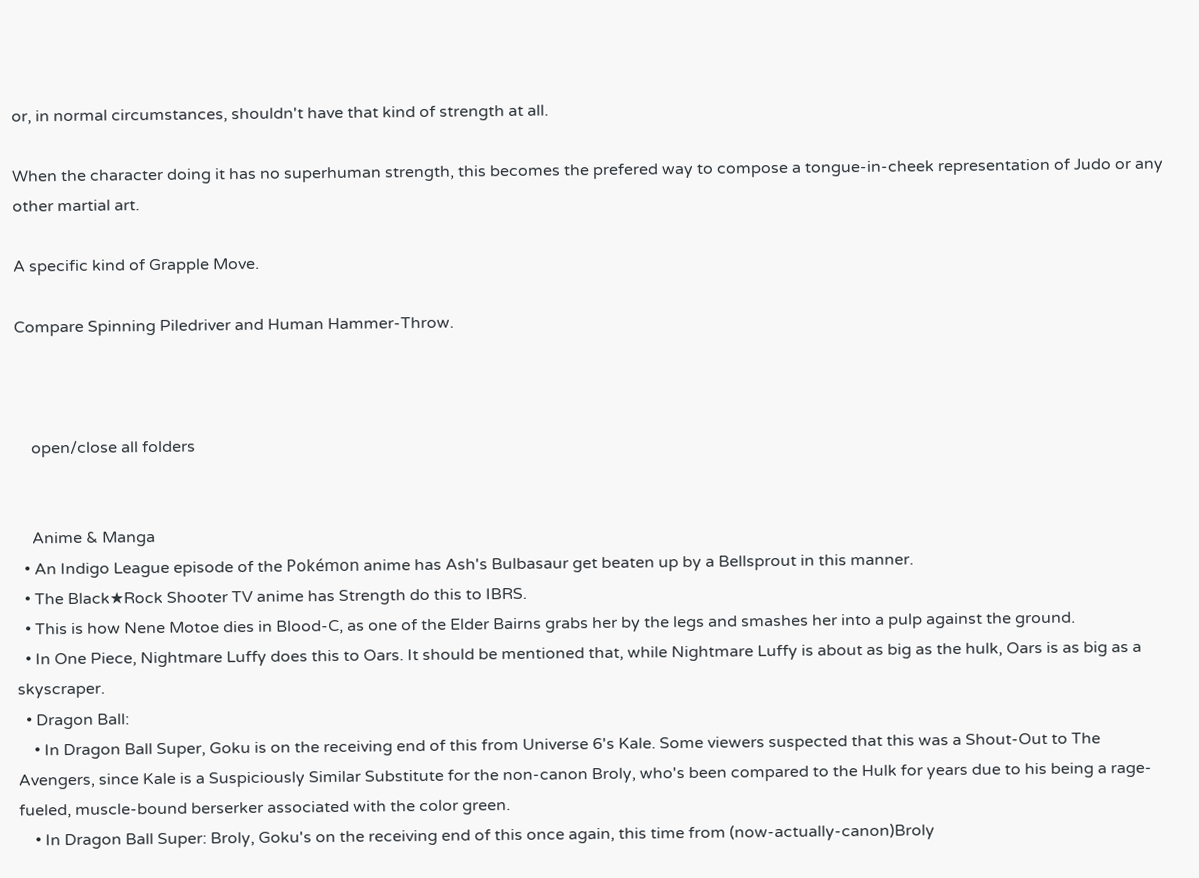or, in normal circumstances, shouldn't have that kind of strength at all.

When the character doing it has no superhuman strength, this becomes the prefered way to compose a tongue-in-cheek representation of Judo or any other martial art.

A specific kind of Grapple Move.

Compare Spinning Piledriver and Human Hammer-Throw.



    open/close all folders


    Anime & Manga
  • An Indigo League episode of the Pokémon anime has Ash's Bulbasaur get beaten up by a Bellsprout in this manner.
  • The Black★Rock Shooter TV anime has Strength do this to IBRS.
  • This is how Nene Motoe dies in Blood-C, as one of the Elder Bairns grabs her by the legs and smashes her into a pulp against the ground.
  • In One Piece, Nightmare Luffy does this to Oars. It should be mentioned that, while Nightmare Luffy is about as big as the hulk, Oars is as big as a skyscraper.
  • Dragon Ball:
    • In Dragon Ball Super, Goku is on the receiving end of this from Universe 6's Kale. Some viewers suspected that this was a Shout-Out to The Avengers, since Kale is a Suspiciously Similar Substitute for the non-canon Broly, who's been compared to the Hulk for years due to his being a rage-fueled, muscle-bound berserker associated with the color green.
    • In Dragon Ball Super: Broly, Goku's on the receiving end of this once again, this time from (now-actually-canon)Broly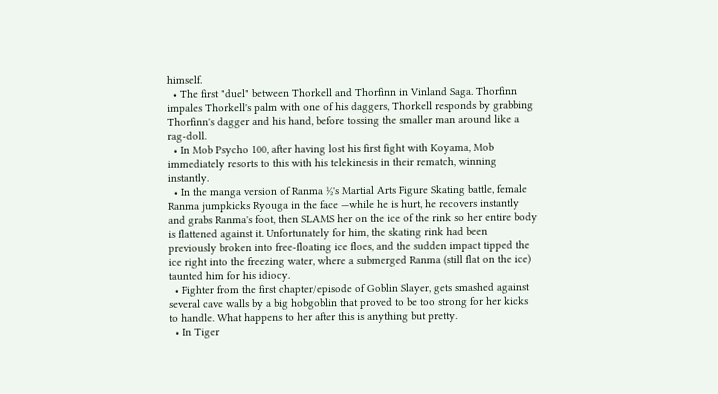himself.
  • The first "duel" between Thorkell and Thorfinn in Vinland Saga. Thorfinn impales Thorkell's palm with one of his daggers, Thorkell responds by grabbing Thorfinn's dagger and his hand, before tossing the smaller man around like a rag-doll.
  • In Mob Psycho 100, after having lost his first fight with Koyama, Mob immediately resorts to this with his telekinesis in their rematch, winning instantly.
  • In the manga version of Ranma ½'s Martial Arts Figure Skating battle, female Ranma jumpkicks Ryouga in the face —while he is hurt, he recovers instantly and grabs Ranma's foot, then SLAMS her on the ice of the rink so her entire body is flattened against it. Unfortunately for him, the skating rink had been previously broken into free-floating ice floes, and the sudden impact tipped the ice right into the freezing water, where a submerged Ranma (still flat on the ice) taunted him for his idiocy.
  • Fighter from the first chapter/episode of Goblin Slayer, gets smashed against several cave walls by a big hobgoblin that proved to be too strong for her kicks to handle. What happens to her after this is anything but pretty.
  • In Tiger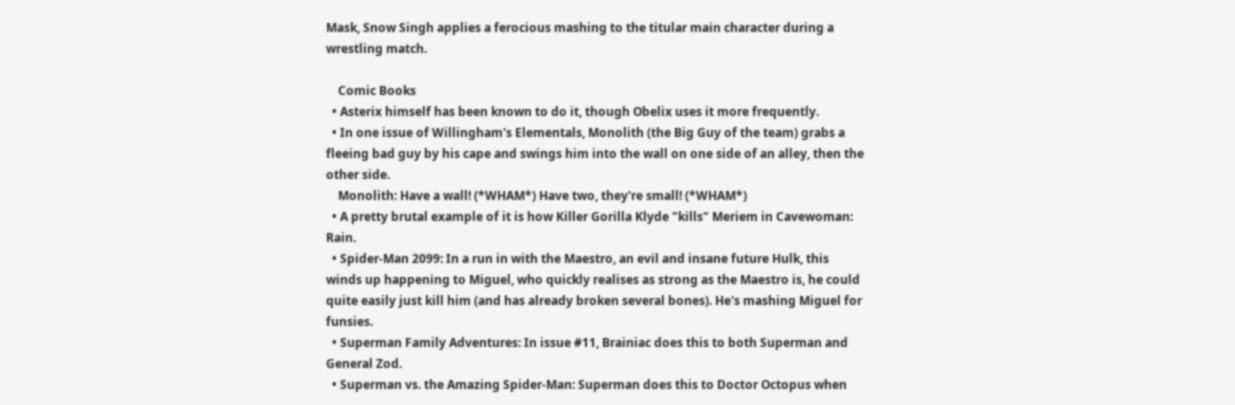Mask, Snow Singh applies a ferocious mashing to the titular main character during a wrestling match.

    Comic Books
  • Asterix himself has been known to do it, though Obelix uses it more frequently.
  • In one issue of Willingham's Elementals, Monolith (the Big Guy of the team) grabs a fleeing bad guy by his cape and swings him into the wall on one side of an alley, then the other side.
    Monolith: Have a wall! (*WHAM*) Have two, they're small! (*WHAM*)
  • A pretty brutal example of it is how Killer Gorilla Klyde "kills" Meriem in Cavewoman: Rain.
  • Spider-Man 2099: In a run in with the Maestro, an evil and insane future Hulk, this winds up happening to Miguel, who quickly realises as strong as the Maestro is, he could quite easily just kill him (and has already broken several bones). He's mashing Miguel for funsies.
  • Superman Family Adventures: In issue #11, Brainiac does this to both Superman and General Zod.
  • Superman vs. the Amazing Spider-Man: Superman does this to Doctor Octopus when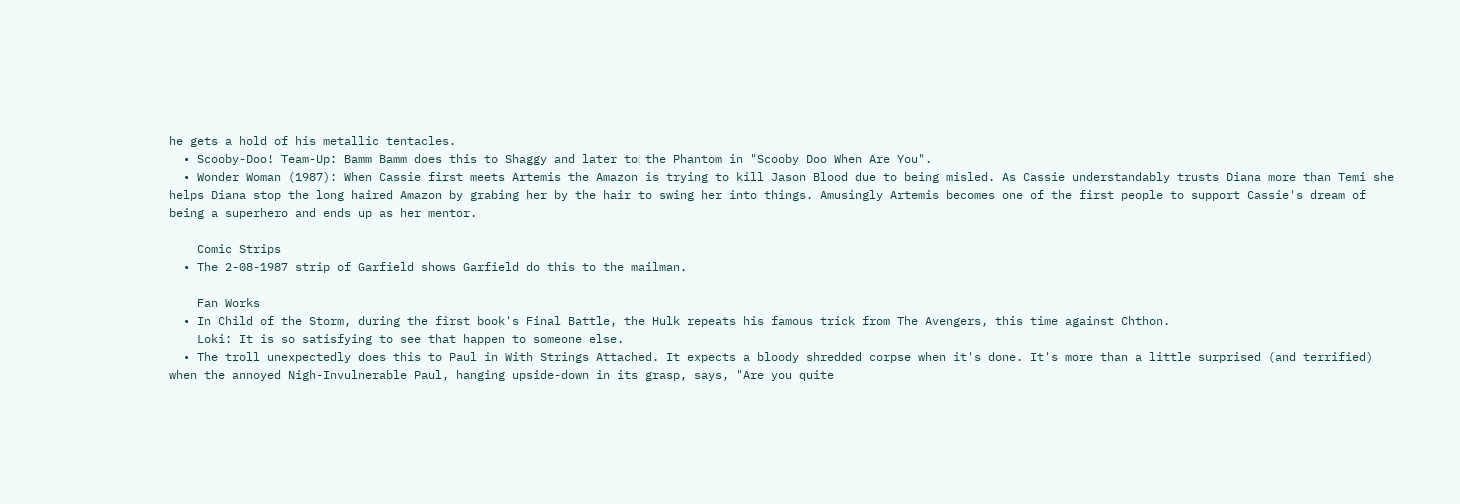he gets a hold of his metallic tentacles.
  • Scooby-Doo! Team-Up: Bamm Bamm does this to Shaggy and later to the Phantom in "Scooby Doo When Are You".
  • Wonder Woman (1987): When Cassie first meets Artemis the Amazon is trying to kill Jason Blood due to being misled. As Cassie understandably trusts Diana more than Temi she helps Diana stop the long haired Amazon by grabing her by the hair to swing her into things. Amusingly Artemis becomes one of the first people to support Cassie's dream of being a superhero and ends up as her mentor.

    Comic Strips
  • The 2-08-1987 strip of Garfield shows Garfield do this to the mailman.

    Fan Works
  • In Child of the Storm, during the first book's Final Battle, the Hulk repeats his famous trick from The Avengers, this time against Chthon.
    Loki: It is so satisfying to see that happen to someone else.
  • The troll unexpectedly does this to Paul in With Strings Attached. It expects a bloody shredded corpse when it's done. It's more than a little surprised (and terrified) when the annoyed Nigh-Invulnerable Paul, hanging upside-down in its grasp, says, "Are you quite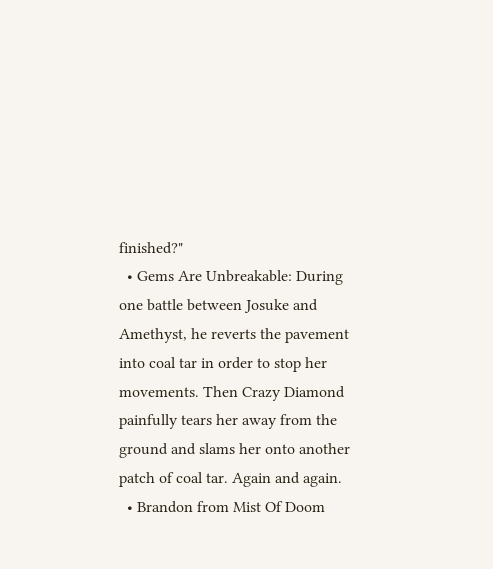finished?"
  • Gems Are Unbreakable: During one battle between Josuke and Amethyst, he reverts the pavement into coal tar in order to stop her movements. Then Crazy Diamond painfully tears her away from the ground and slams her onto another patch of coal tar. Again and again.
  • Brandon from Mist Of Doom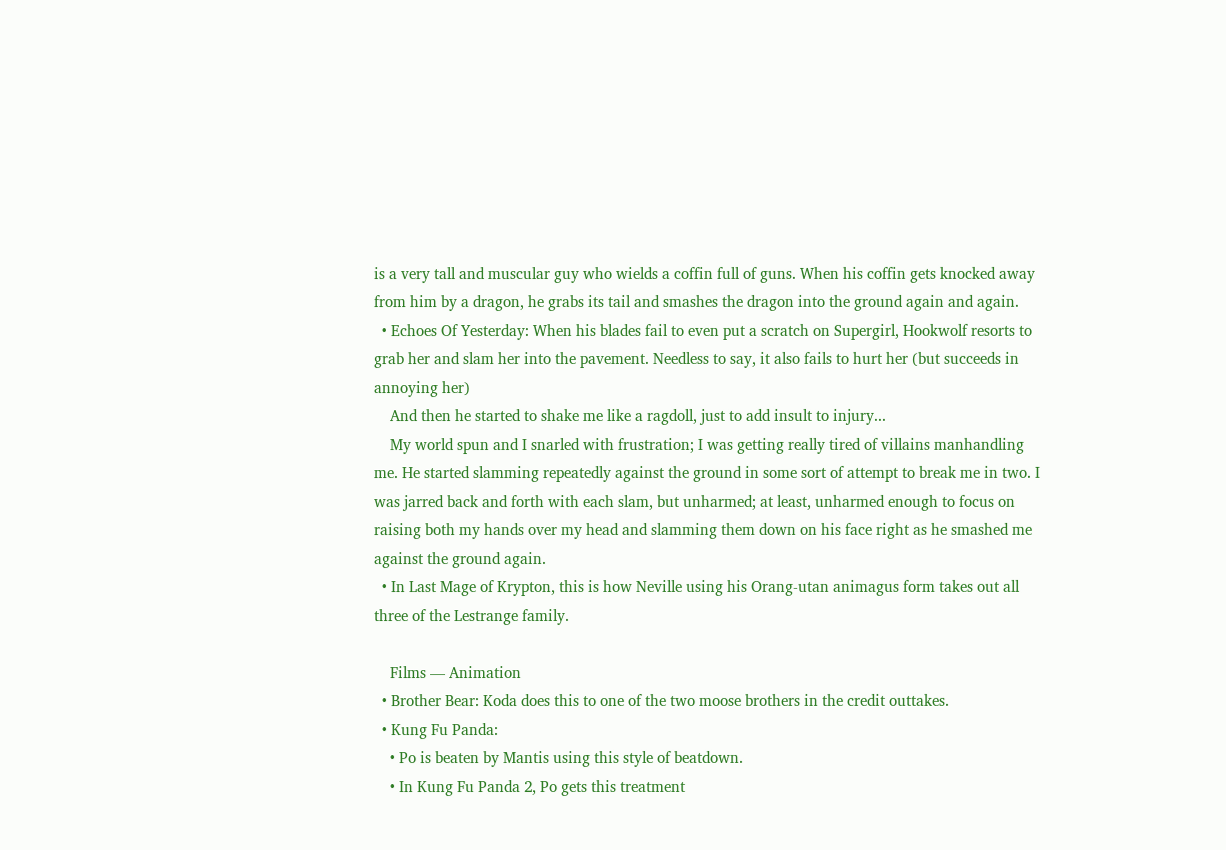is a very tall and muscular guy who wields a coffin full of guns. When his coffin gets knocked away from him by a dragon, he grabs its tail and smashes the dragon into the ground again and again.
  • Echoes Of Yesterday: When his blades fail to even put a scratch on Supergirl, Hookwolf resorts to grab her and slam her into the pavement. Needless to say, it also fails to hurt her (but succeeds in annoying her)
    And then he started to shake me like a ragdoll, just to add insult to injury...
    My world spun and I snarled with frustration; I was getting really tired of villains manhandling me. He started slamming repeatedly against the ground in some sort of attempt to break me in two. I was jarred back and forth with each slam, but unharmed; at least, unharmed enough to focus on raising both my hands over my head and slamming them down on his face right as he smashed me against the ground again.
  • In Last Mage of Krypton, this is how Neville using his Orang-utan animagus form takes out all three of the Lestrange family.

    Films — Animation
  • Brother Bear: Koda does this to one of the two moose brothers in the credit outtakes.
  • Kung Fu Panda:
    • Po is beaten by Mantis using this style of beatdown.
    • In Kung Fu Panda 2, Po gets this treatment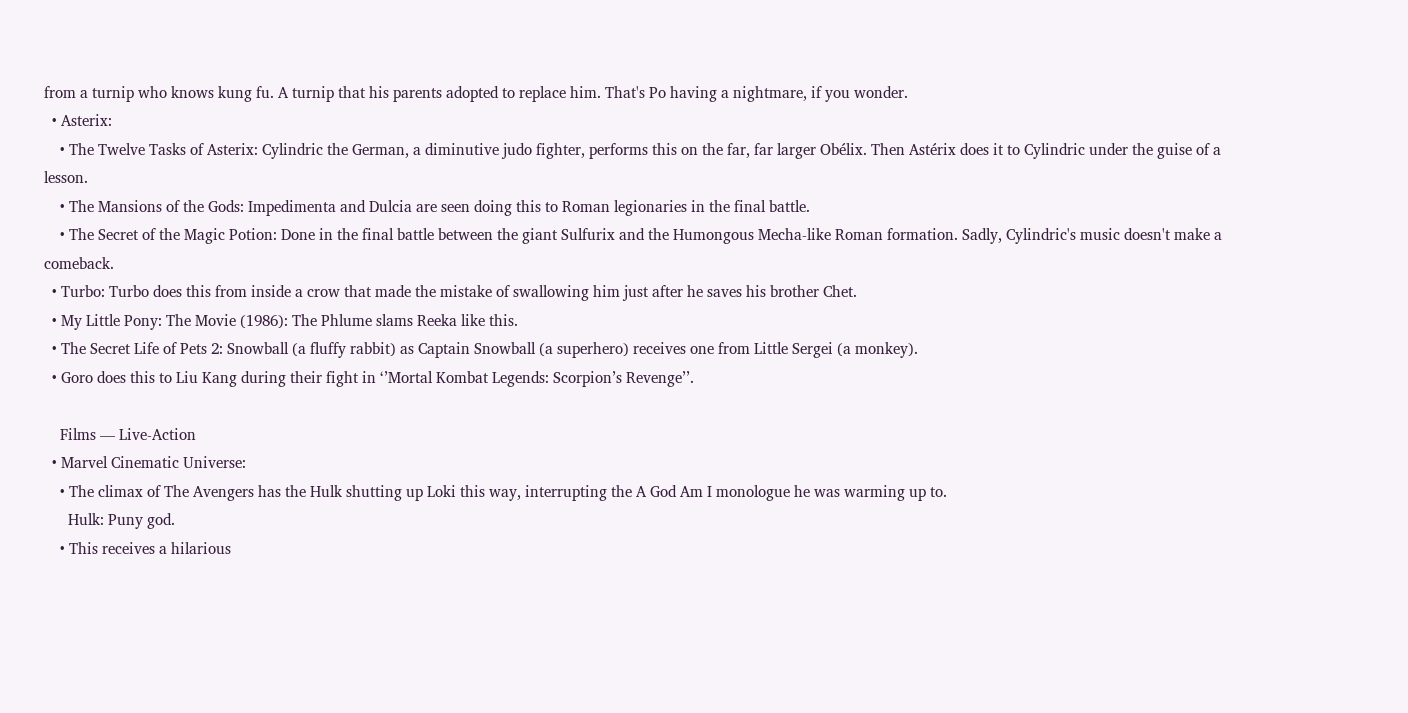from a turnip who knows kung fu. A turnip that his parents adopted to replace him. That's Po having a nightmare, if you wonder.
  • Asterix:
    • The Twelve Tasks of Asterix: Cylindric the German, a diminutive judo fighter, performs this on the far, far larger Obélix. Then Astérix does it to Cylindric under the guise of a lesson.
    • The Mansions of the Gods: Impedimenta and Dulcia are seen doing this to Roman legionaries in the final battle.
    • The Secret of the Magic Potion: Done in the final battle between the giant Sulfurix and the Humongous Mecha-like Roman formation. Sadly, Cylindric's music doesn't make a comeback.
  • Turbo: Turbo does this from inside a crow that made the mistake of swallowing him just after he saves his brother Chet.
  • My Little Pony: The Movie (1986): The Phlume slams Reeka like this.
  • The Secret Life of Pets 2: Snowball (a fluffy rabbit) as Captain Snowball (a superhero) receives one from Little Sergei (a monkey).
  • Goro does this to Liu Kang during their fight in ‘’Mortal Kombat Legends: Scorpion’s Revenge’’.

    Films — Live-Action
  • Marvel Cinematic Universe:
    • The climax of The Avengers has the Hulk shutting up Loki this way, interrupting the A God Am I monologue he was warming up to.
      Hulk: Puny god.
    • This receives a hilarious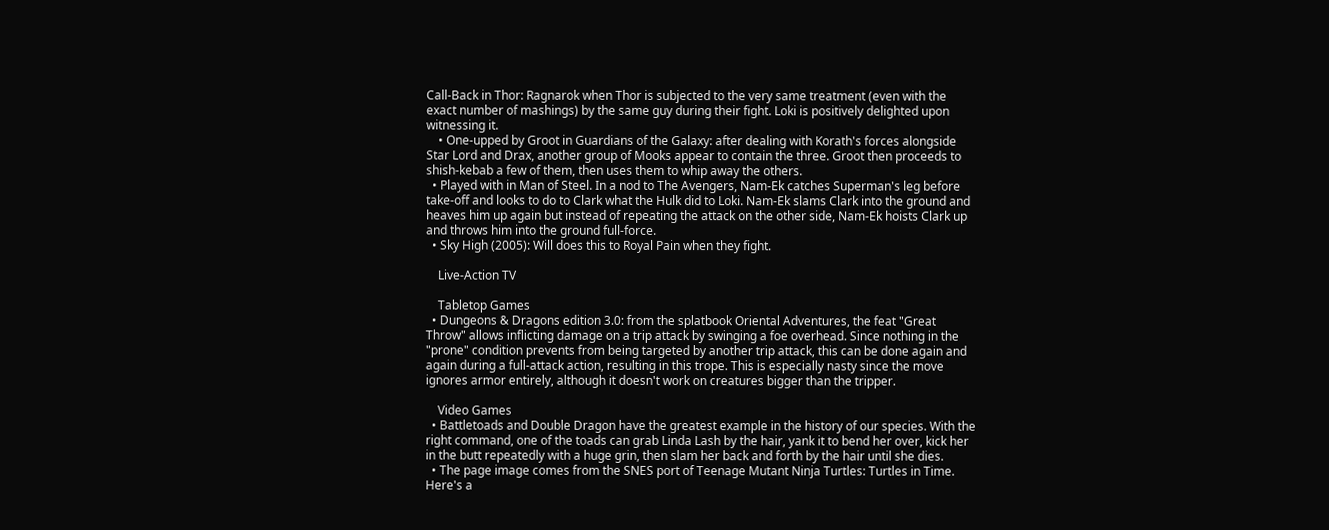Call-Back in Thor: Ragnarok when Thor is subjected to the very same treatment (even with the exact number of mashings) by the same guy during their fight. Loki is positively delighted upon witnessing it.
    • One-upped by Groot in Guardians of the Galaxy: after dealing with Korath's forces alongside Star Lord and Drax, another group of Mooks appear to contain the three. Groot then proceeds to shish-kebab a few of them, then uses them to whip away the others.
  • Played with in Man of Steel. In a nod to The Avengers, Nam-Ek catches Superman's leg before take-off and looks to do to Clark what the Hulk did to Loki. Nam-Ek slams Clark into the ground and heaves him up again but instead of repeating the attack on the other side, Nam-Ek hoists Clark up and throws him into the ground full-force.
  • Sky High (2005): Will does this to Royal Pain when they fight.

    Live-Action TV

    Tabletop Games
  • Dungeons & Dragons edition 3.0: from the splatbook Oriental Adventures, the feat "Great Throw" allows inflicting damage on a trip attack by swinging a foe overhead. Since nothing in the "prone" condition prevents from being targeted by another trip attack, this can be done again and again during a full-attack action, resulting in this trope. This is especially nasty since the move ignores armor entirely, although it doesn't work on creatures bigger than the tripper.

    Video Games
  • Battletoads and Double Dragon have the greatest example in the history of our species. With the right command, one of the toads can grab Linda Lash by the hair, yank it to bend her over, kick her in the butt repeatedly with a huge grin, then slam her back and forth by the hair until she dies.
  • The page image comes from the SNES port of Teenage Mutant Ninja Turtles: Turtles in Time. Here's a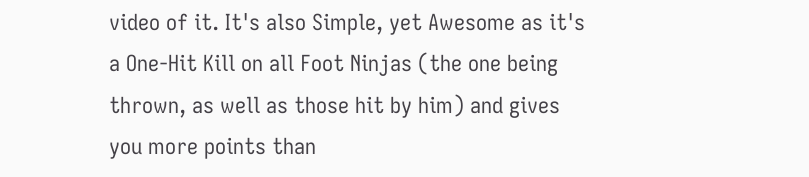video of it. It's also Simple, yet Awesome as it's a One-Hit Kill on all Foot Ninjas (the one being thrown, as well as those hit by him) and gives you more points than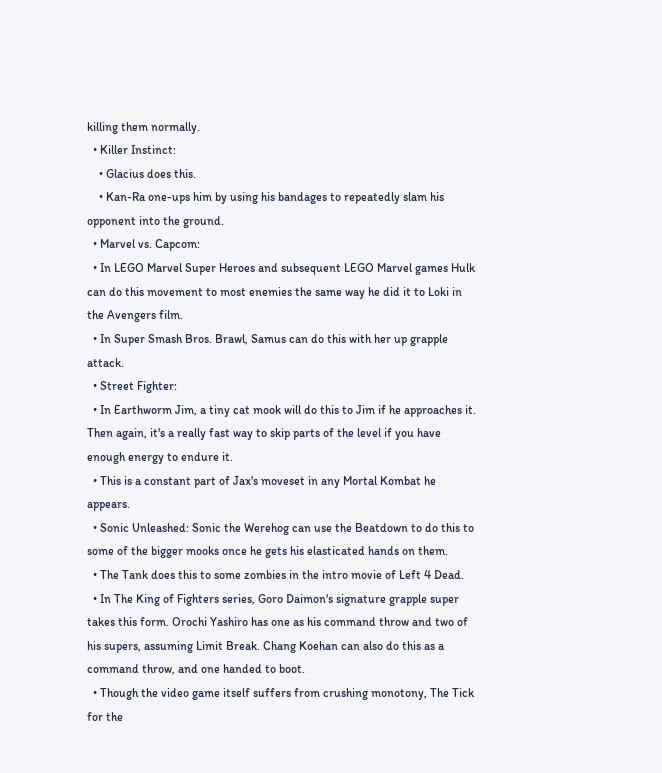killing them normally.
  • Killer Instinct:
    • Glacius does this.
    • Kan-Ra one-ups him by using his bandages to repeatedly slam his opponent into the ground.
  • Marvel vs. Capcom:
  • In LEGO Marvel Super Heroes and subsequent LEGO Marvel games Hulk can do this movement to most enemies the same way he did it to Loki in the Avengers film.
  • In Super Smash Bros. Brawl, Samus can do this with her up grapple attack.
  • Street Fighter:
  • In Earthworm Jim, a tiny cat mook will do this to Jim if he approaches it. Then again, it's a really fast way to skip parts of the level if you have enough energy to endure it.
  • This is a constant part of Jax's moveset in any Mortal Kombat he appears.
  • Sonic Unleashed: Sonic the Werehog can use the Beatdown to do this to some of the bigger mooks once he gets his elasticated hands on them.
  • The Tank does this to some zombies in the intro movie of Left 4 Dead.
  • In The King of Fighters series, Goro Daimon's signature grapple super takes this form. Orochi Yashiro has one as his command throw and two of his supers, assuming Limit Break. Chang Koehan can also do this as a command throw, and one handed to boot.
  • Though the video game itself suffers from crushing monotony, The Tick for the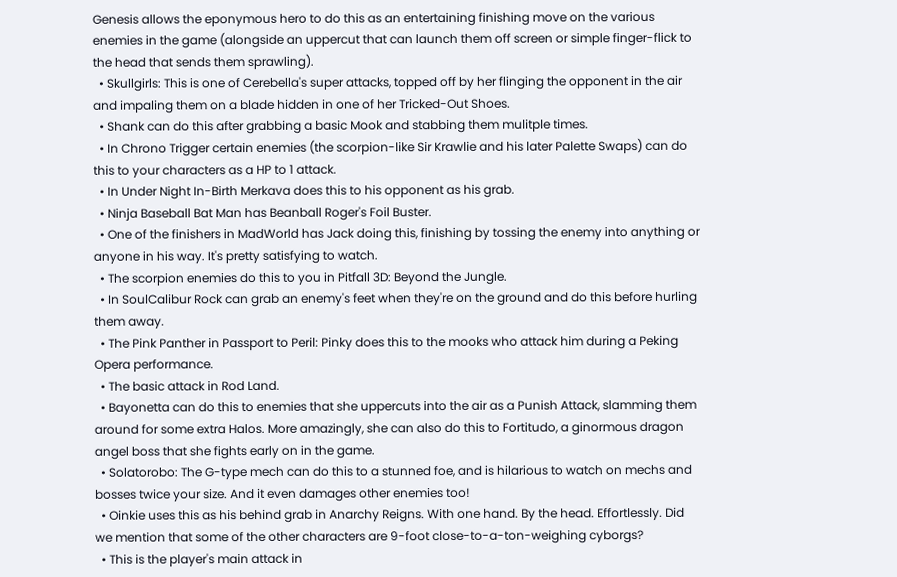Genesis allows the eponymous hero to do this as an entertaining finishing move on the various enemies in the game (alongside an uppercut that can launch them off screen or simple finger-flick to the head that sends them sprawling).
  • Skullgirls: This is one of Cerebella's super attacks, topped off by her flinging the opponent in the air and impaling them on a blade hidden in one of her Tricked-Out Shoes.
  • Shank can do this after grabbing a basic Mook and stabbing them mulitple times.
  • In Chrono Trigger certain enemies (the scorpion-like Sir Krawlie and his later Palette Swaps) can do this to your characters as a HP to 1 attack.
  • In Under Night In-Birth Merkava does this to his opponent as his grab.
  • Ninja Baseball Bat Man has Beanball Roger's Foil Buster.
  • One of the finishers in MadWorld has Jack doing this, finishing by tossing the enemy into anything or anyone in his way. It's pretty satisfying to watch.
  • The scorpion enemies do this to you in Pitfall 3D: Beyond the Jungle.
  • In SoulCalibur Rock can grab an enemy's feet when they're on the ground and do this before hurling them away.
  • The Pink Panther in Passport to Peril: Pinky does this to the mooks who attack him during a Peking Opera performance.
  • The basic attack in Rod Land.
  • Bayonetta can do this to enemies that she uppercuts into the air as a Punish Attack, slamming them around for some extra Halos. More amazingly, she can also do this to Fortitudo, a ginormous dragon angel boss that she fights early on in the game.
  • Solatorobo: The G-type mech can do this to a stunned foe, and is hilarious to watch on mechs and bosses twice your size. And it even damages other enemies too!
  • Oinkie uses this as his behind grab in Anarchy Reigns. With one hand. By the head. Effortlessly. Did we mention that some of the other characters are 9-foot close-to-a-ton-weighing cyborgs?
  • This is the player's main attack in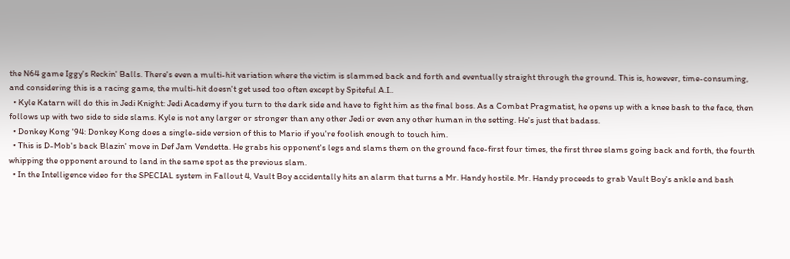the N64 game Iggy's Reckin' Balls. There's even a multi-hit variation where the victim is slammed back and forth and eventually straight through the ground. This is, however, time-consuming, and considering this is a racing game, the multi-hit doesn't get used too often except by Spiteful A.I..
  • Kyle Katarn will do this in Jedi Knight: Jedi Academy if you turn to the dark side and have to fight him as the final boss. As a Combat Pragmatist, he opens up with a knee bash to the face, then follows up with two side to side slams. Kyle is not any larger or stronger than any other Jedi or even any other human in the setting. He's just that badass.
  • Donkey Kong '94: Donkey Kong does a single-side version of this to Mario if you're foolish enough to touch him.
  • This is D-Mob's back Blazin' move in Def Jam Vendetta. He grabs his opponent's legs and slams them on the ground face-first four times, the first three slams going back and forth, the fourth whipping the opponent around to land in the same spot as the previous slam.
  • In the Intelligence video for the SPECIAL system in Fallout 4, Vault Boy accidentally hits an alarm that turns a Mr. Handy hostile. Mr. Handy proceeds to grab Vault Boy's ankle and bash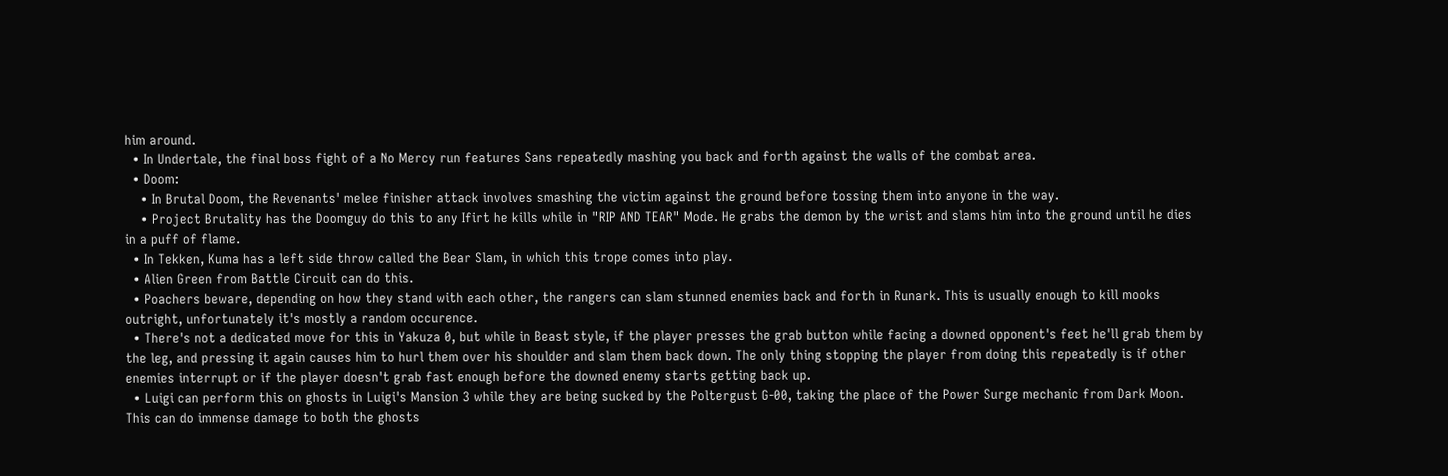him around.
  • In Undertale, the final boss fight of a No Mercy run features Sans repeatedly mashing you back and forth against the walls of the combat area.
  • Doom:
    • In Brutal Doom, the Revenants' melee finisher attack involves smashing the victim against the ground before tossing them into anyone in the way.
    • Project Brutality has the Doomguy do this to any Ifirt he kills while in "RIP AND TEAR" Mode. He grabs the demon by the wrist and slams him into the ground until he dies in a puff of flame.
  • In Tekken, Kuma has a left side throw called the Bear Slam, in which this trope comes into play.
  • Alien Green from Battle Circuit can do this.
  • Poachers beware, depending on how they stand with each other, the rangers can slam stunned enemies back and forth in Runark. This is usually enough to kill mooks outright, unfortunately it's mostly a random occurence.
  • There's not a dedicated move for this in Yakuza 0, but while in Beast style, if the player presses the grab button while facing a downed opponent's feet he'll grab them by the leg, and pressing it again causes him to hurl them over his shoulder and slam them back down. The only thing stopping the player from doing this repeatedly is if other enemies interrupt or if the player doesn't grab fast enough before the downed enemy starts getting back up.
  • Luigi can perform this on ghosts in Luigi's Mansion 3 while they are being sucked by the Poltergust G-00, taking the place of the Power Surge mechanic from Dark Moon. This can do immense damage to both the ghosts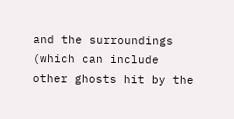and the surroundings (which can include other ghosts hit by the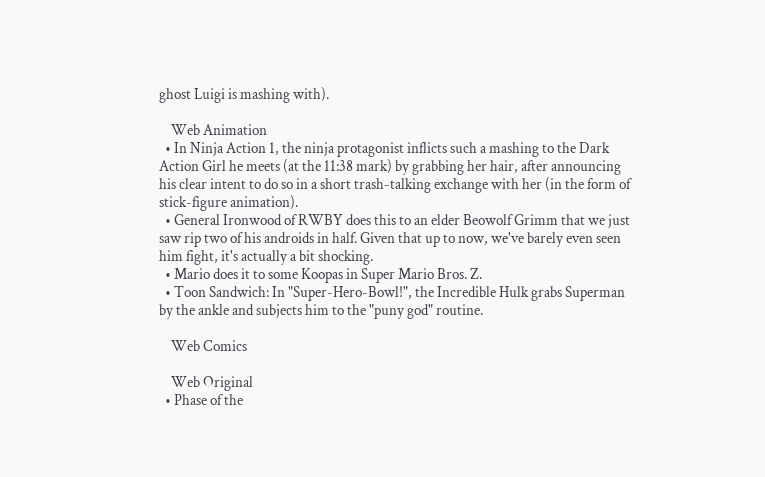ghost Luigi is mashing with).

    Web Animation
  • In Ninja Action 1, the ninja protagonist inflicts such a mashing to the Dark Action Girl he meets (at the 11:38 mark) by grabbing her hair, after announcing his clear intent to do so in a short trash-talking exchange with her (in the form of stick-figure animation).
  • General Ironwood of RWBY does this to an elder Beowolf Grimm that we just saw rip two of his androids in half. Given that up to now, we've barely even seen him fight, it's actually a bit shocking.
  • Mario does it to some Koopas in Super Mario Bros. Z.
  • Toon Sandwich: In "Super-Hero-Bowl!", the Incredible Hulk grabs Superman by the ankle and subjects him to the "puny god" routine.

    Web Comics

    Web Original
  • Phase of the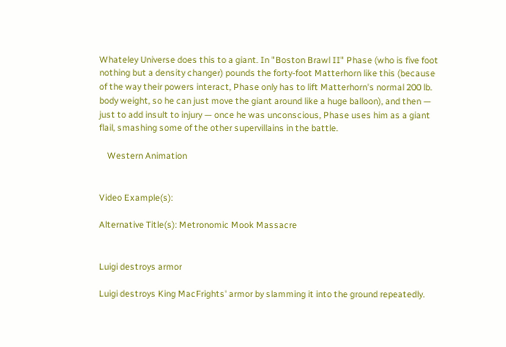Whateley Universe does this to a giant. In "Boston Brawl II" Phase (who is five foot nothing but a density changer) pounds the forty-foot Matterhorn like this (because of the way their powers interact, Phase only has to lift Matterhorn's normal 200 lb. body weight, so he can just move the giant around like a huge balloon), and then — just to add insult to injury — once he was unconscious, Phase uses him as a giant flail, smashing some of the other supervillains in the battle.

    Western Animation


Video Example(s):

Alternative Title(s): Metronomic Mook Massacre


Luigi destroys armor

Luigi destroys King MacFrights' armor by slamming it into the ground repeatedly.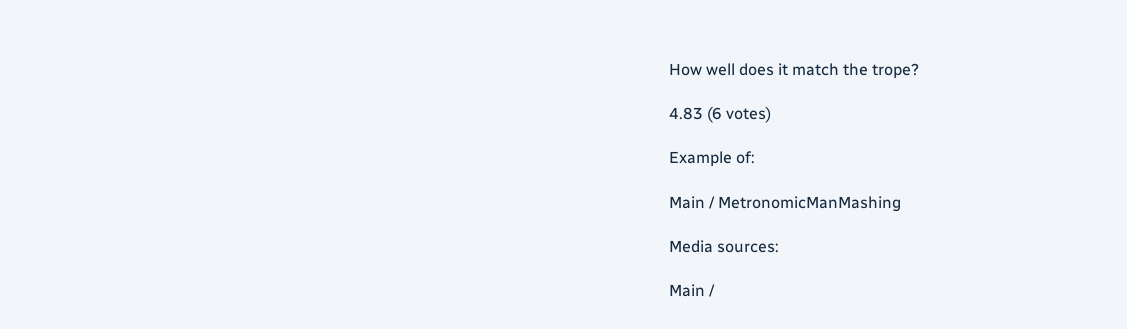How well does it match the trope?

4.83 (6 votes)

Example of:

Main / MetronomicManMashing

Media sources:

Main /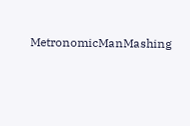MetronomicManMashing